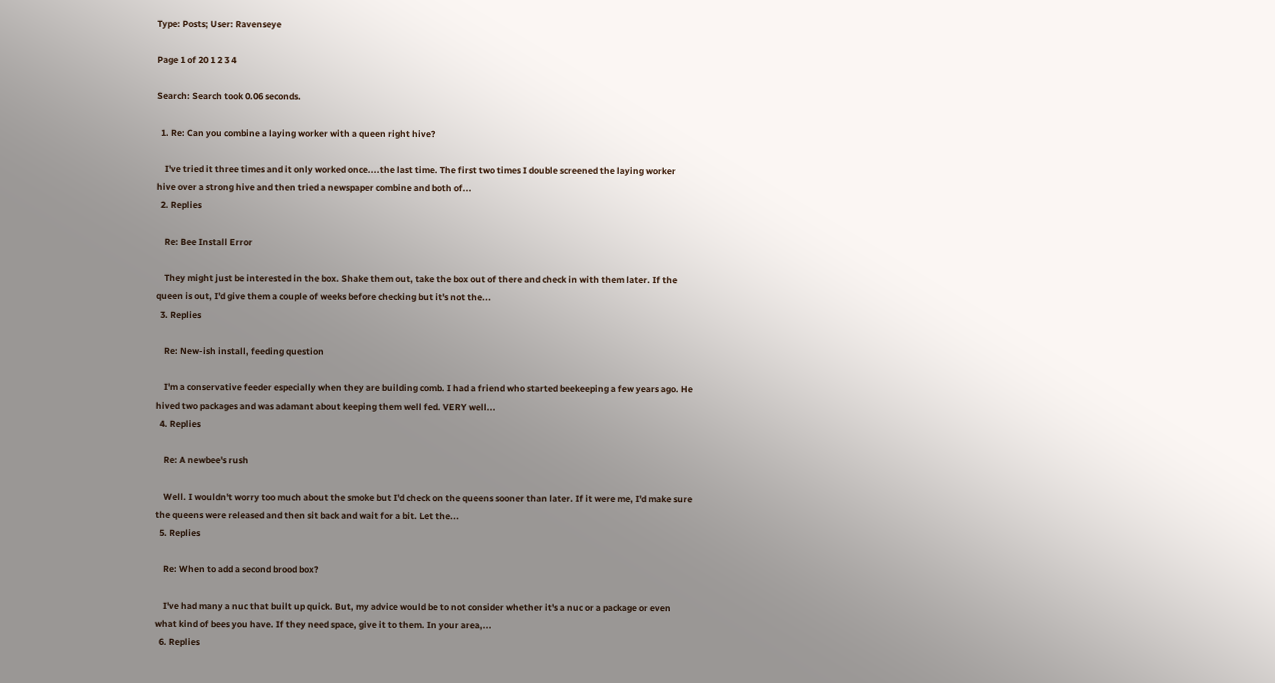Type: Posts; User: Ravenseye

Page 1 of 20 1 2 3 4

Search: Search took 0.06 seconds.

  1. Re: Can you combine a laying worker with a queen right hive?

    I've tried it three times and it only worked once....the last time. The first two times I double screened the laying worker hive over a strong hive and then tried a newspaper combine and both of...
  2. Replies

    Re: Bee Install Error

    They might just be interested in the box. Shake them out, take the box out of there and check in with them later. If the queen is out, I'd give them a couple of weeks before checking but it's not the...
  3. Replies

    Re: New-ish install, feeding question

    I'm a conservative feeder especially when they are building comb. I had a friend who started beekeeping a few years ago. He hived two packages and was adamant about keeping them well fed. VERY well...
  4. Replies

    Re: A newbee's rush

    Well. I wouldn't worry too much about the smoke but I'd check on the queens sooner than later. If it were me, I'd make sure the queens were released and then sit back and wait for a bit. Let the...
  5. Replies

    Re: When to add a second brood box?

    I've had many a nuc that built up quick. But, my advice would be to not consider whether it's a nuc or a package or even what kind of bees you have. If they need space, give it to them. In your area,...
  6. Replies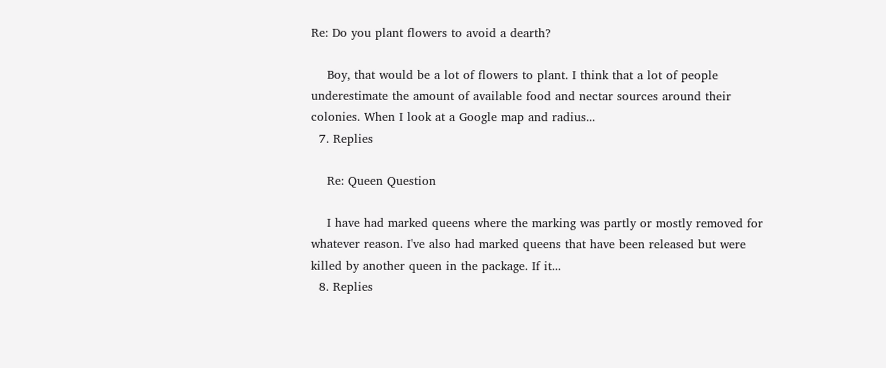Re: Do you plant flowers to avoid a dearth?

    Boy, that would be a lot of flowers to plant. I think that a lot of people underestimate the amount of available food and nectar sources around their colonies. When I look at a Google map and radius...
  7. Replies

    Re: Queen Question

    I have had marked queens where the marking was partly or mostly removed for whatever reason. I've also had marked queens that have been released but were killed by another queen in the package. If it...
  8. Replies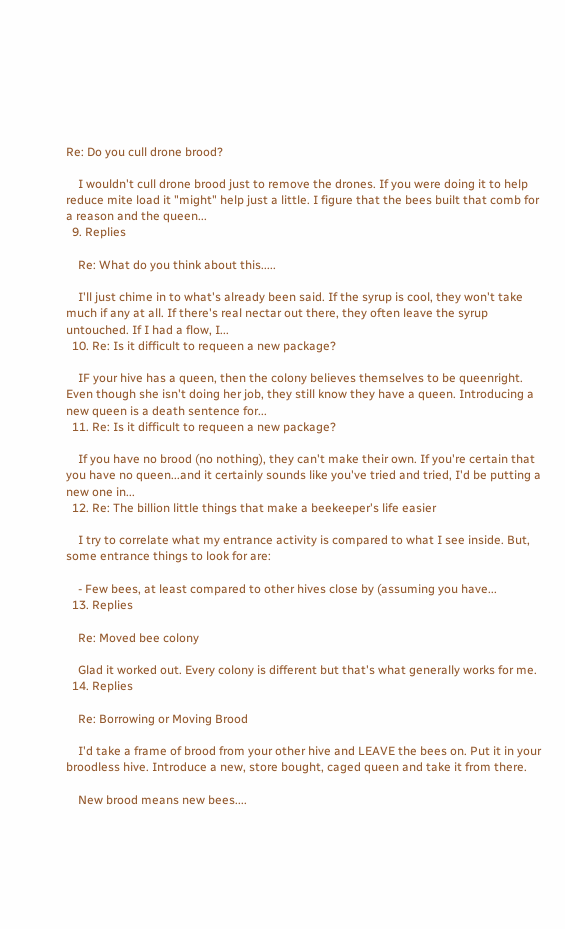Re: Do you cull drone brood?

    I wouldn't cull drone brood just to remove the drones. If you were doing it to help reduce mite load it "might" help just a little. I figure that the bees built that comb for a reason and the queen...
  9. Replies

    Re: What do you think about this.....

    I'll just chime in to what's already been said. If the syrup is cool, they won't take much if any at all. If there's real nectar out there, they often leave the syrup untouched. If I had a flow, I...
  10. Re: Is it difficult to requeen a new package?

    IF your hive has a queen, then the colony believes themselves to be queenright. Even though she isn't doing her job, they still know they have a queen. Introducing a new queen is a death sentence for...
  11. Re: Is it difficult to requeen a new package?

    If you have no brood (no nothing), they can't make their own. If you're certain that you have no queen...and it certainly sounds like you've tried and tried, I'd be putting a new one in...
  12. Re: The billion little things that make a beekeeper's life easier

    I try to correlate what my entrance activity is compared to what I see inside. But, some entrance things to look for are:

    - Few bees, at least compared to other hives close by (assuming you have...
  13. Replies

    Re: Moved bee colony

    Glad it worked out. Every colony is different but that's what generally works for me.
  14. Replies

    Re: Borrowing or Moving Brood

    I'd take a frame of brood from your other hive and LEAVE the bees on. Put it in your broodless hive. Introduce a new, store bought, caged queen and take it from there.

    New brood means new bees....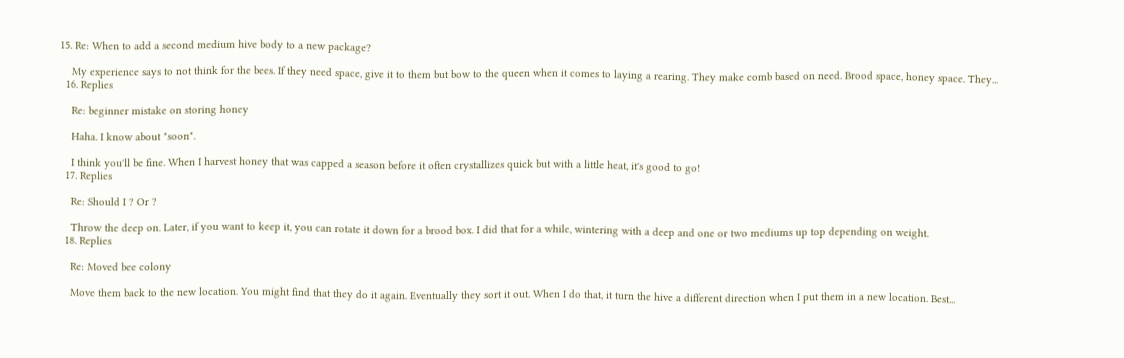15. Re: When to add a second medium hive body to a new package?

    My experience says to not think for the bees. If they need space, give it to them but bow to the queen when it comes to laying a rearing. They make comb based on need. Brood space, honey space. They...
  16. Replies

    Re: beginner mistake on storing honey

    Haha. I know about "soon".

    I think you'll be fine. When I harvest honey that was capped a season before it often crystallizes quick but with a little heat, it's good to go!
  17. Replies

    Re: Should I ? Or ?

    Throw the deep on. Later, if you want to keep it, you can rotate it down for a brood box. I did that for a while, wintering with a deep and one or two mediums up top depending on weight.
  18. Replies

    Re: Moved bee colony

    Move them back to the new location. You might find that they do it again. Eventually they sort it out. When I do that, it turn the hive a different direction when I put them in a new location. Best...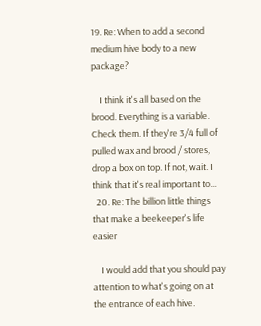19. Re: When to add a second medium hive body to a new package?

    I think it's all based on the brood. Everything is a variable. Check them. If they're 3/4 full of pulled wax and brood / stores, drop a box on top. If not, wait. I think that it's real important to...
  20. Re: The billion little things that make a beekeeper's life easier

    I would add that you should pay attention to what's going on at the entrance of each hive.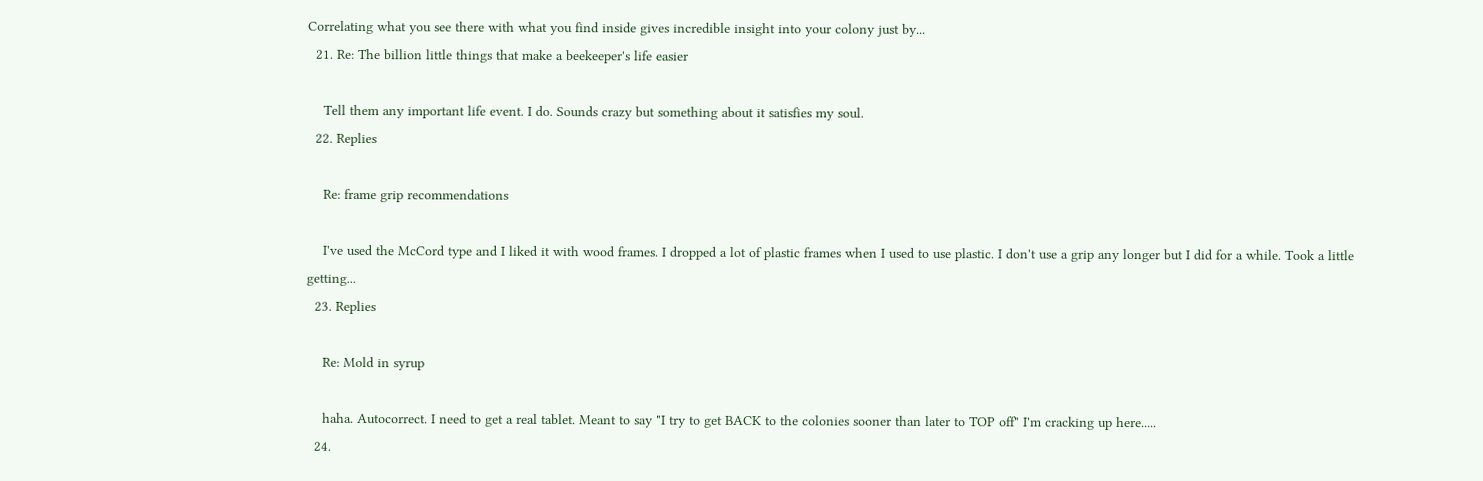Correlating what you see there with what you find inside gives incredible insight into your colony just by...
  21. Re: The billion little things that make a beekeeper's life easier

    Tell them any important life event. I do. Sounds crazy but something about it satisfies my soul.
  22. Replies

    Re: frame grip recommendations

    I've used the McCord type and I liked it with wood frames. I dropped a lot of plastic frames when I used to use plastic. I don't use a grip any longer but I did for a while. Took a little getting...
  23. Replies

    Re: Mold in syrup

    haha. Autocorrect. I need to get a real tablet. Meant to say "I try to get BACK to the colonies sooner than later to TOP off" I'm cracking up here.....
  24.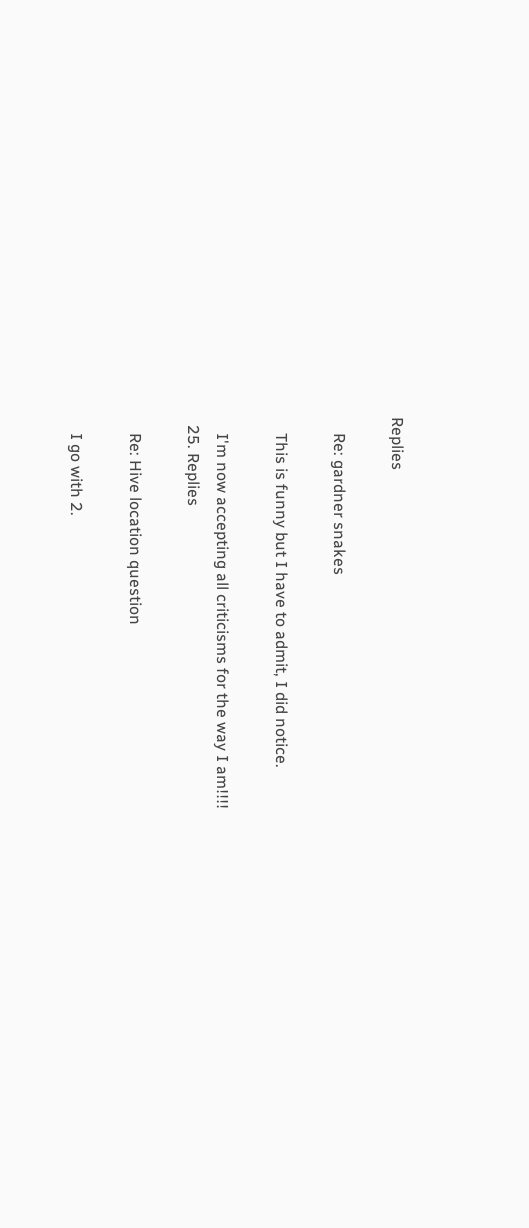Replies

    Re: gardner snakes

    This is funny but I have to admit, I did notice.

    I'm now accepting all criticisms for the way I am!!!!
  25. Replies

    Re: Hive location question

    I go with 2.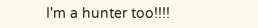I'm a hunter too!!!!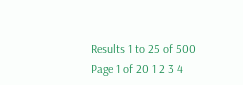Results 1 to 25 of 500
Page 1 of 20 1 2 3 4